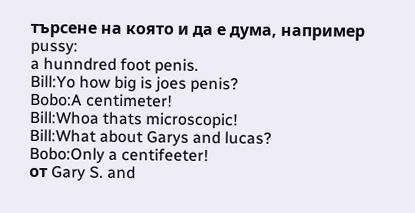търсене на която и да е дума, например pussy:
a hunndred foot penis.
Bill:Yo how big is joes penis?
Bobo:A centimeter!
Bill:Whoa thats microscopic!
Bill:What about Garys and lucas?
Bobo:Only a centifeeter!
от Gary S. and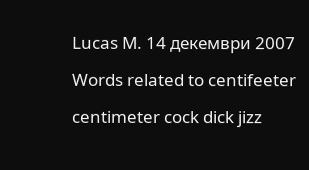Lucas M. 14 декември 2007

Words related to centifeeter

centimeter cock dick jizz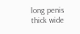long penis thick wide